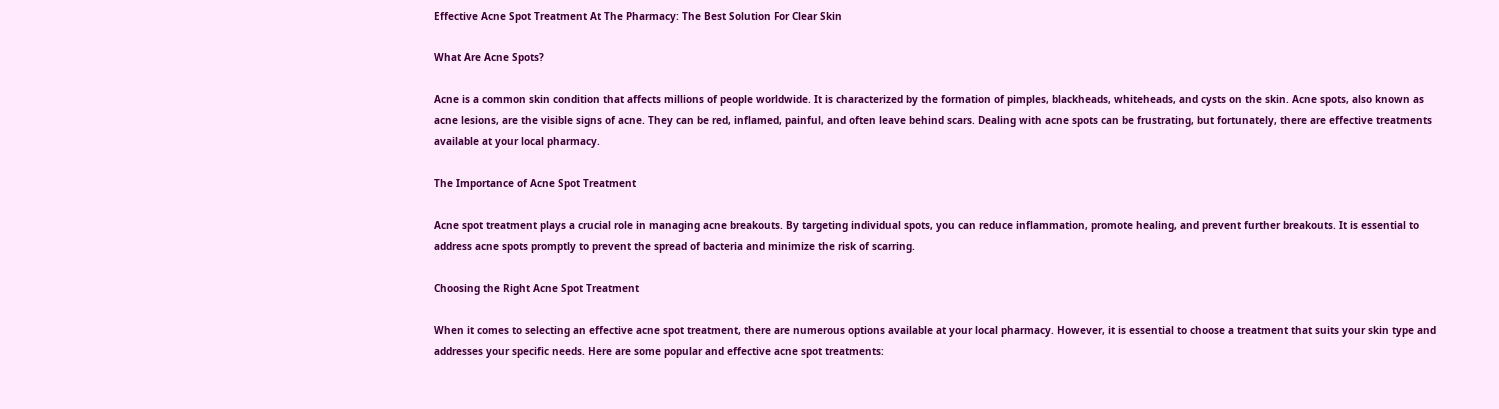Effective Acne Spot Treatment At The Pharmacy: The Best Solution For Clear Skin

What Are Acne Spots?

Acne is a common skin condition that affects millions of people worldwide. It is characterized by the formation of pimples, blackheads, whiteheads, and cysts on the skin. Acne spots, also known as acne lesions, are the visible signs of acne. They can be red, inflamed, painful, and often leave behind scars. Dealing with acne spots can be frustrating, but fortunately, there are effective treatments available at your local pharmacy.

The Importance of Acne Spot Treatment

Acne spot treatment plays a crucial role in managing acne breakouts. By targeting individual spots, you can reduce inflammation, promote healing, and prevent further breakouts. It is essential to address acne spots promptly to prevent the spread of bacteria and minimize the risk of scarring.

Choosing the Right Acne Spot Treatment

When it comes to selecting an effective acne spot treatment, there are numerous options available at your local pharmacy. However, it is essential to choose a treatment that suits your skin type and addresses your specific needs. Here are some popular and effective acne spot treatments: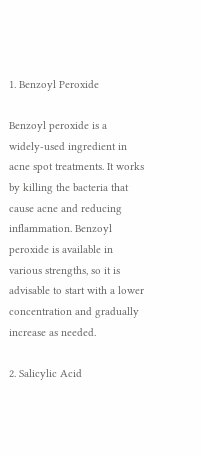1. Benzoyl Peroxide

Benzoyl peroxide is a widely-used ingredient in acne spot treatments. It works by killing the bacteria that cause acne and reducing inflammation. Benzoyl peroxide is available in various strengths, so it is advisable to start with a lower concentration and gradually increase as needed.

2. Salicylic Acid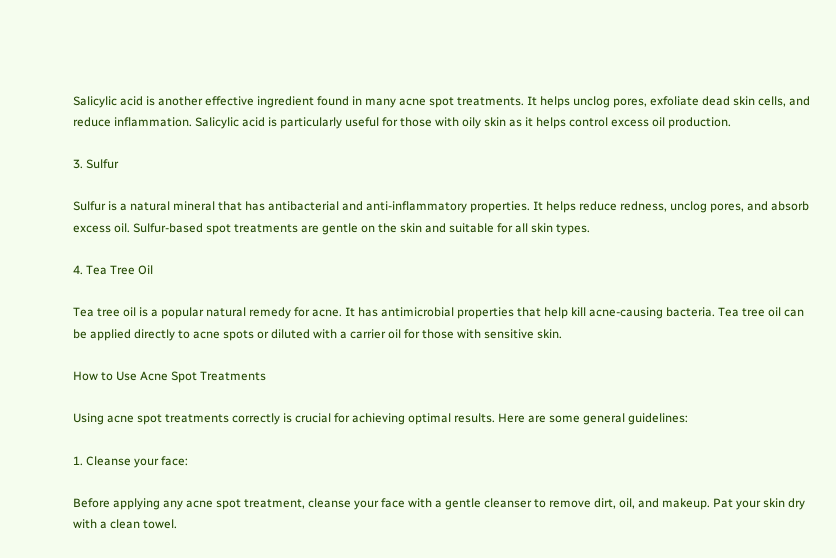Salicylic acid is another effective ingredient found in many acne spot treatments. It helps unclog pores, exfoliate dead skin cells, and reduce inflammation. Salicylic acid is particularly useful for those with oily skin as it helps control excess oil production.

3. Sulfur

Sulfur is a natural mineral that has antibacterial and anti-inflammatory properties. It helps reduce redness, unclog pores, and absorb excess oil. Sulfur-based spot treatments are gentle on the skin and suitable for all skin types.

4. Tea Tree Oil

Tea tree oil is a popular natural remedy for acne. It has antimicrobial properties that help kill acne-causing bacteria. Tea tree oil can be applied directly to acne spots or diluted with a carrier oil for those with sensitive skin.

How to Use Acne Spot Treatments

Using acne spot treatments correctly is crucial for achieving optimal results. Here are some general guidelines:

1. Cleanse your face:

Before applying any acne spot treatment, cleanse your face with a gentle cleanser to remove dirt, oil, and makeup. Pat your skin dry with a clean towel.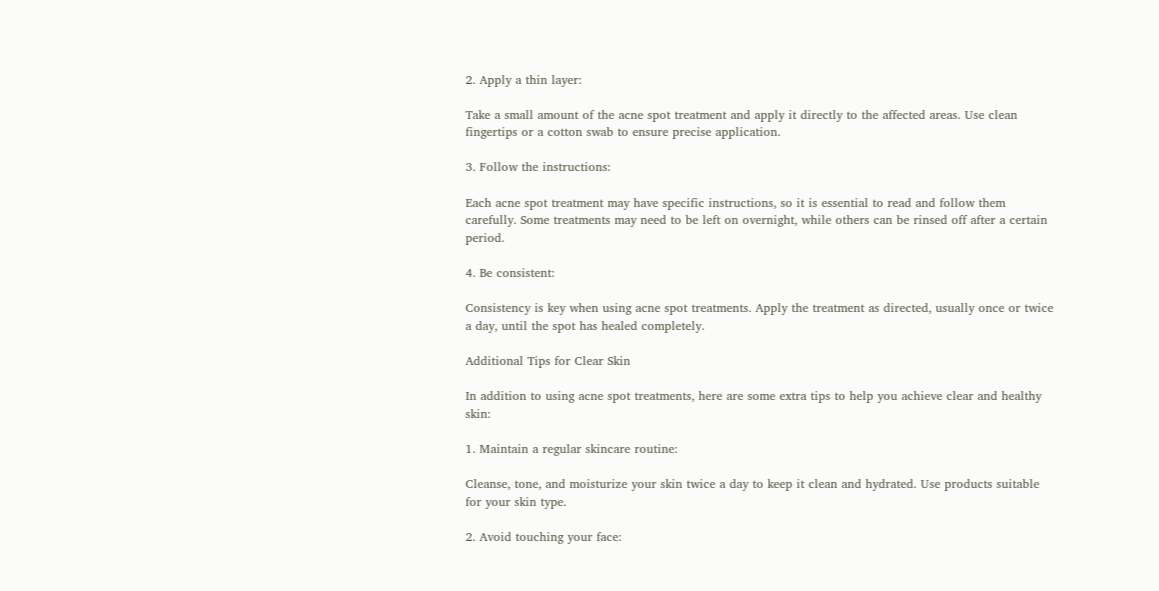2. Apply a thin layer:

Take a small amount of the acne spot treatment and apply it directly to the affected areas. Use clean fingertips or a cotton swab to ensure precise application.

3. Follow the instructions:

Each acne spot treatment may have specific instructions, so it is essential to read and follow them carefully. Some treatments may need to be left on overnight, while others can be rinsed off after a certain period.

4. Be consistent:

Consistency is key when using acne spot treatments. Apply the treatment as directed, usually once or twice a day, until the spot has healed completely.

Additional Tips for Clear Skin

In addition to using acne spot treatments, here are some extra tips to help you achieve clear and healthy skin:

1. Maintain a regular skincare routine:

Cleanse, tone, and moisturize your skin twice a day to keep it clean and hydrated. Use products suitable for your skin type.

2. Avoid touching your face: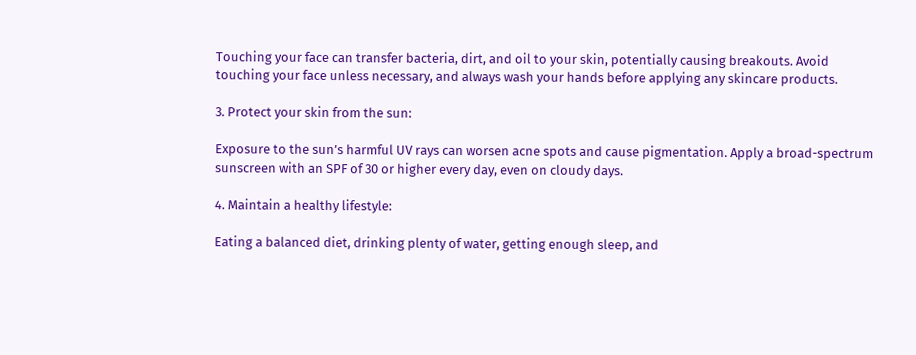Touching your face can transfer bacteria, dirt, and oil to your skin, potentially causing breakouts. Avoid touching your face unless necessary, and always wash your hands before applying any skincare products.

3. Protect your skin from the sun:

Exposure to the sun’s harmful UV rays can worsen acne spots and cause pigmentation. Apply a broad-spectrum sunscreen with an SPF of 30 or higher every day, even on cloudy days.

4. Maintain a healthy lifestyle:

Eating a balanced diet, drinking plenty of water, getting enough sleep, and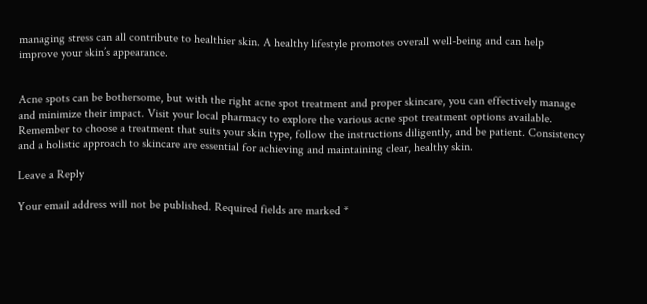managing stress can all contribute to healthier skin. A healthy lifestyle promotes overall well-being and can help improve your skin’s appearance.


Acne spots can be bothersome, but with the right acne spot treatment and proper skincare, you can effectively manage and minimize their impact. Visit your local pharmacy to explore the various acne spot treatment options available. Remember to choose a treatment that suits your skin type, follow the instructions diligently, and be patient. Consistency and a holistic approach to skincare are essential for achieving and maintaining clear, healthy skin.

Leave a Reply

Your email address will not be published. Required fields are marked *